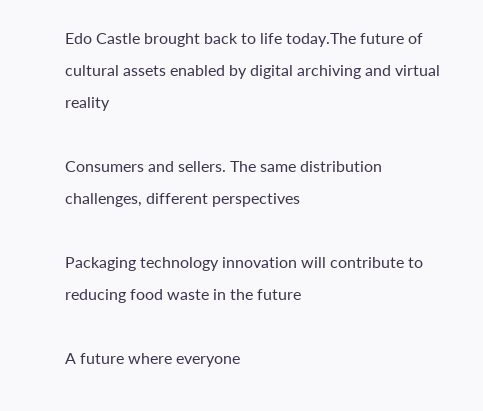Edo Castle brought back to life today.The future of cultural assets enabled by digital archiving and virtual reality

Consumers and sellers. The same distribution challenges, different perspectives

Packaging technology innovation will contribute to reducing food waste in the future

A future where everyone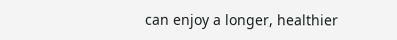can enjoy a longer, healthier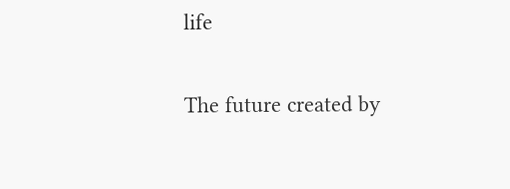life

The future created by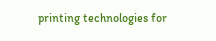printing technologies for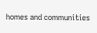homes and communities